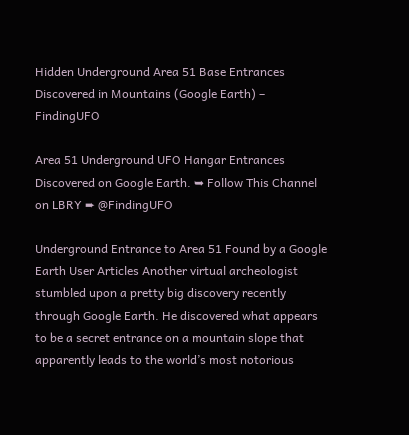Hidden Underground Area 51 Base Entrances Discovered in Mountains (Google Earth) – FindingUFO

Area 51 Underground UFO Hangar Entrances Discovered on Google Earth. ➥ Follow This Channel on LBRY ➨ @FindingUFO

Underground Entrance to Area 51 Found by a Google Earth User Articles Another virtual archeologist stumbled upon a pretty big discovery recently through Google Earth. He discovered what appears to be a secret entrance on a mountain slope that apparently leads to the world’s most notorious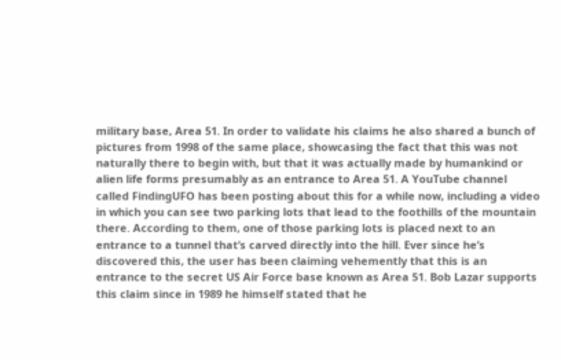military base, Area 51. In order to validate his claims he also shared a bunch of pictures from 1998 of the same place, showcasing the fact that this was not naturally there to begin with, but that it was actually made by humankind or alien life forms presumably as an entrance to Area 51. A YouTube channel called FindingUFO has been posting about this for a while now, including a video in which you can see two parking lots that lead to the foothills of the mountain there. According to them, one of those parking lots is placed next to an entrance to a tunnel that’s carved directly into the hill. Ever since he’s discovered this, the user has been claiming vehemently that this is an entrance to the secret US Air Force base known as Area 51. Bob Lazar supports this claim since in 1989 he himself stated that he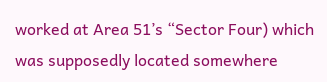worked at Area 51’s “Sector Four) which was supposedly located somewhere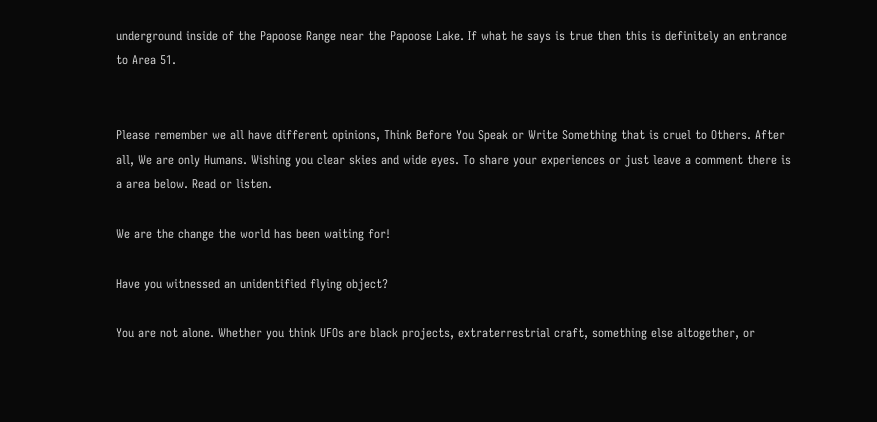underground inside of the Papoose Range near the Papoose Lake. If what he says is true then this is definitely an entrance to Area 51.


Please remember we all have different opinions, Think Before You Speak or Write Something that is cruel to Others. After all, We are only Humans. Wishing you clear skies and wide eyes. To share your experiences or just leave a comment there is a area below. Read or listen.

We are the change the world has been waiting for!

Have you witnessed an unidentified flying object?

You are not alone. Whether you think UFOs are black projects, extraterrestrial craft, something else altogether, or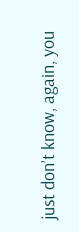just don’t know, again, you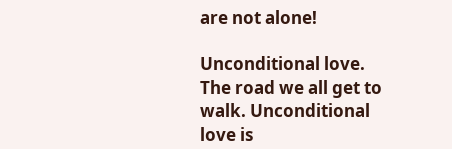are not alone!

Unconditional love. The road we all get to walk. Unconditional love is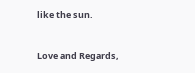like the sun.


Love and Regards,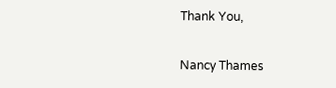Thank You,

Nancy Thames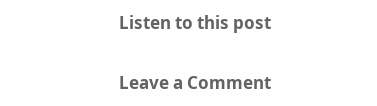Listen to this post

Leave a Comment